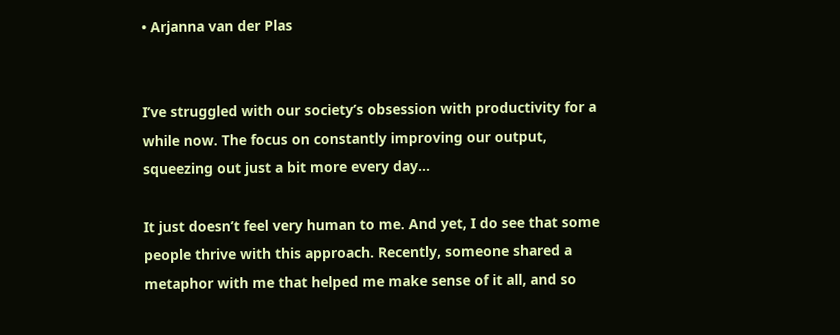• Arjanna van der Plas


I’ve struggled with our society’s obsession with productivity for a while now. The focus on constantly improving our output, squeezing out just a bit more every day…

It just doesn’t feel very human to me. And yet, I do see that some people thrive with this approach. Recently, someone shared a metaphor with me that helped me make sense of it all, and so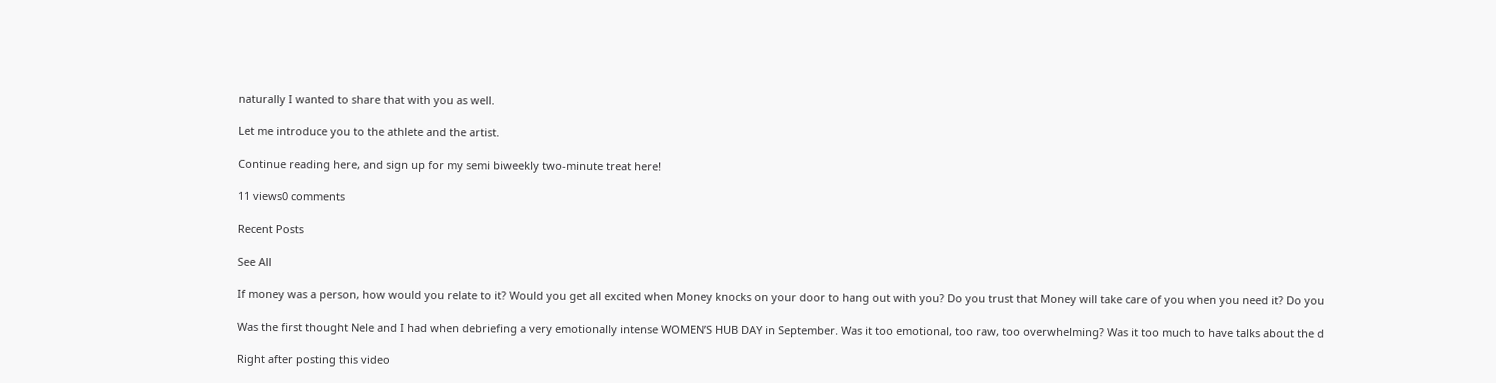naturally I wanted to share that with you as well.

Let me introduce you to the athlete and the artist.

Continue reading here, and sign up for my semi biweekly two-minute treat here!

11 views0 comments

Recent Posts

See All

If money was a person, how would you relate to it? Would you get all excited when Money knocks on your door to hang out with you? Do you trust that Money will take care of you when you need it? Do you

Was the first thought Nele and I had when debriefing a very emotionally intense WOMEN’S HUB DAY in September. Was it too emotional, too raw, too overwhelming? Was it too much to have talks about the d

Right after posting this video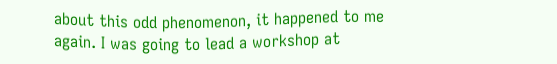about this odd phenomenon, it happened to me again. I was going to lead a workshop at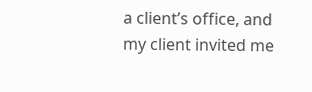a client’s office, and my client invited me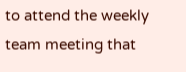to attend the weekly team meeting that